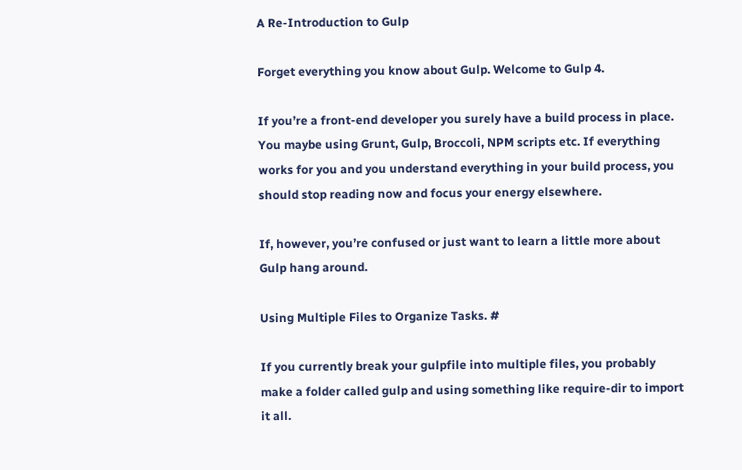A Re-Introduction to Gulp

Forget everything you know about Gulp. Welcome to Gulp 4.

If you’re a front-end developer you surely have a build process in place. You maybe using Grunt, Gulp, Broccoli, NPM scripts etc. If everything works for you and you understand everything in your build process, you should stop reading now and focus your energy elsewhere.

If, however, you’re confused or just want to learn a little more about Gulp hang around.

Using Multiple Files to Organize Tasks. #

If you currently break your gulpfile into multiple files, you probably make a folder called gulp and using something like require-dir to import it all.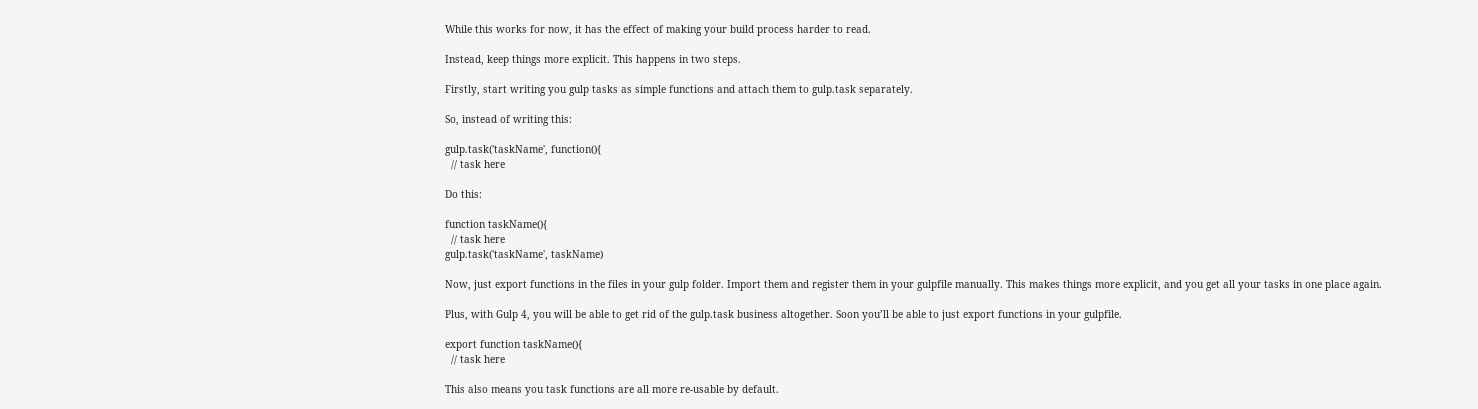While this works for now, it has the effect of making your build process harder to read.

Instead, keep things more explicit. This happens in two steps.

Firstly, start writing you gulp tasks as simple functions and attach them to gulp.task separately.

So, instead of writing this:

gulp.task('taskName', function(){
  // task here

Do this:

function taskName(){
  // task here
gulp.task('taskName', taskName)

Now, just export functions in the files in your gulp folder. Import them and register them in your gulpfile manually. This makes things more explicit, and you get all your tasks in one place again.

Plus, with Gulp 4, you will be able to get rid of the gulp.task business altogether. Soon you’ll be able to just export functions in your gulpfile.

export function taskName(){
  // task here

This also means you task functions are all more re-usable by default.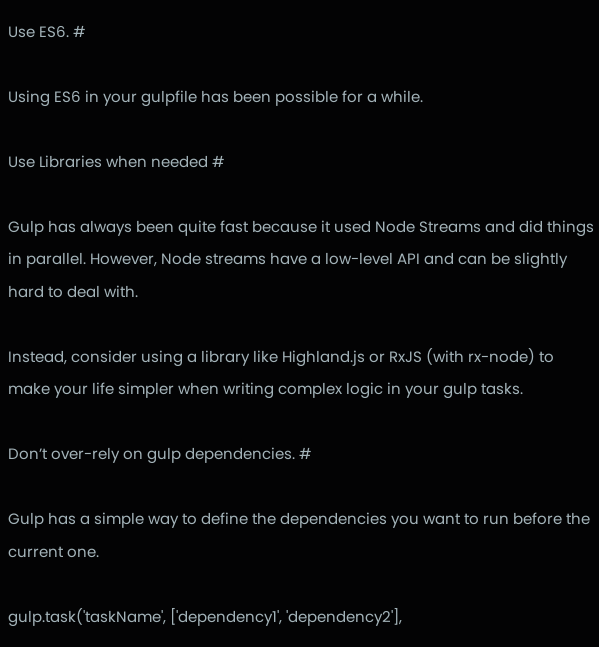Use ES6. #

Using ES6 in your gulpfile has been possible for a while.

Use Libraries when needed #

Gulp has always been quite fast because it used Node Streams and did things in parallel. However, Node streams have a low-level API and can be slightly hard to deal with.

Instead, consider using a library like Highland.js or RxJS (with rx-node) to make your life simpler when writing complex logic in your gulp tasks.

Don’t over-rely on gulp dependencies. #

Gulp has a simple way to define the dependencies you want to run before the current one.

gulp.task('taskName', ['dependency1', 'dependency2'],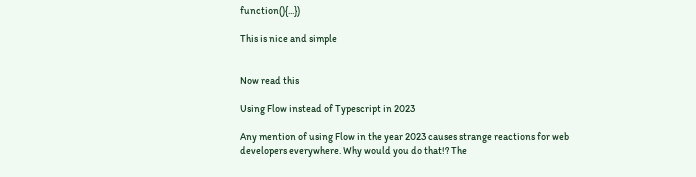function(){...})

This is nice and simple


Now read this

Using Flow instead of Typescript in 2023

Any mention of using Flow in the year 2023 causes strange reactions for web developers everywhere. Why would you do that!? The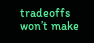tradeoffs won’t make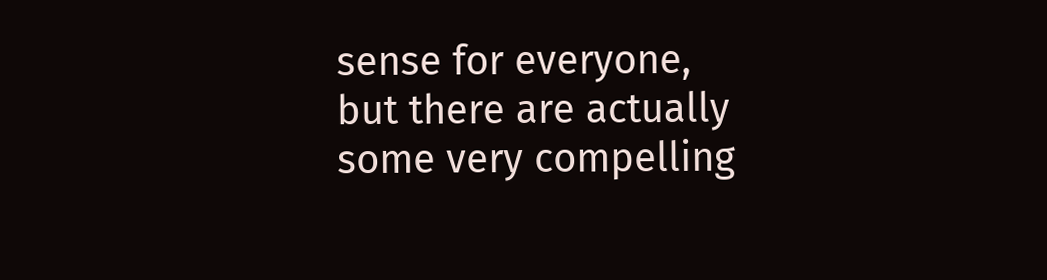sense for everyone, but there are actually some very compelling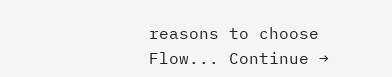reasons to choose Flow... Continue →